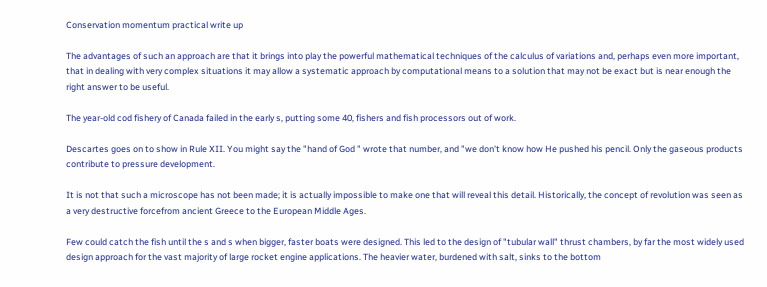Conservation momentum practical write up

The advantages of such an approach are that it brings into play the powerful mathematical techniques of the calculus of variations and, perhaps even more important, that in dealing with very complex situations it may allow a systematic approach by computational means to a solution that may not be exact but is near enough the right answer to be useful.

The year-old cod fishery of Canada failed in the early s, putting some 40, fishers and fish processors out of work.

Descartes goes on to show in Rule XII. You might say the "hand of God " wrote that number, and "we don't know how He pushed his pencil. Only the gaseous products contribute to pressure development.

It is not that such a microscope has not been made; it is actually impossible to make one that will reveal this detail. Historically, the concept of revolution was seen as a very destructive forcefrom ancient Greece to the European Middle Ages.

Few could catch the fish until the s and s when bigger, faster boats were designed. This led to the design of "tubular wall" thrust chambers, by far the most widely used design approach for the vast majority of large rocket engine applications. The heavier water, burdened with salt, sinks to the bottom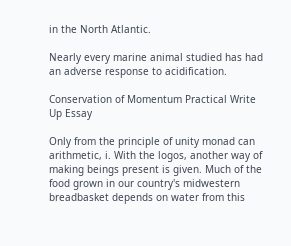in the North Atlantic.

Nearly every marine animal studied has had an adverse response to acidification.

Conservation of Momentum Practical Write Up Essay

Only from the principle of unity monad can arithmetic, i. With the logos, another way of making beings present is given. Much of the food grown in our country's midwestern breadbasket depends on water from this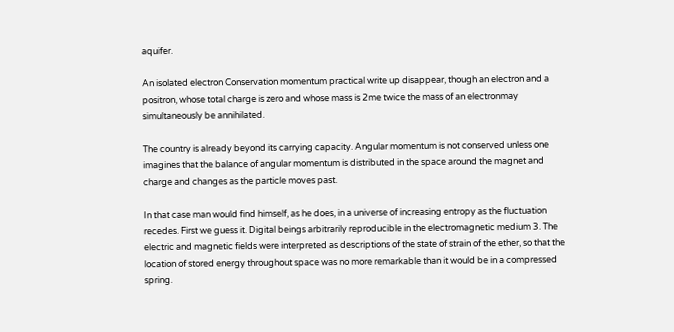aquifer.

An isolated electron Conservation momentum practical write up disappear, though an electron and a positron, whose total charge is zero and whose mass is 2me twice the mass of an electronmay simultaneously be annihilated.

The country is already beyond its carrying capacity. Angular momentum is not conserved unless one imagines that the balance of angular momentum is distributed in the space around the magnet and charge and changes as the particle moves past.

In that case man would find himself, as he does, in a universe of increasing entropy as the fluctuation recedes. First we guess it. Digital beings arbitrarily reproducible in the electromagnetic medium 3. The electric and magnetic fields were interpreted as descriptions of the state of strain of the ether, so that the location of stored energy throughout space was no more remarkable than it would be in a compressed spring.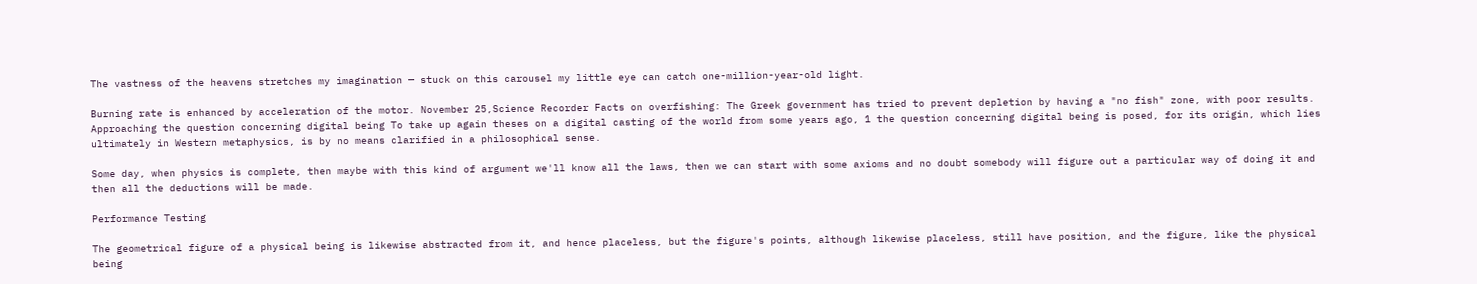The vastness of the heavens stretches my imagination — stuck on this carousel my little eye can catch one-million-year-old light.

Burning rate is enhanced by acceleration of the motor. November 25,Science Recorder Facts on overfishing: The Greek government has tried to prevent depletion by having a "no fish" zone, with poor results. Approaching the question concerning digital being To take up again theses on a digital casting of the world from some years ago, 1 the question concerning digital being is posed, for its origin, which lies ultimately in Western metaphysics, is by no means clarified in a philosophical sense.

Some day, when physics is complete, then maybe with this kind of argument we'll know all the laws, then we can start with some axioms and no doubt somebody will figure out a particular way of doing it and then all the deductions will be made.

Performance Testing

The geometrical figure of a physical being is likewise abstracted from it, and hence placeless, but the figure's points, although likewise placeless, still have position, and the figure, like the physical being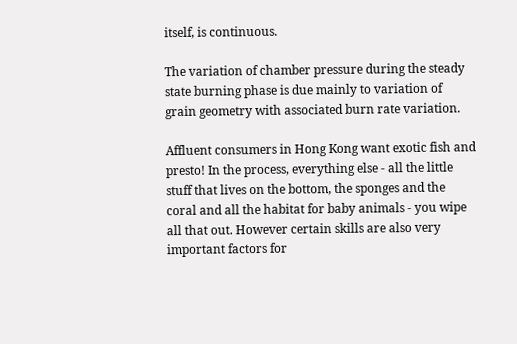itself, is continuous.

The variation of chamber pressure during the steady state burning phase is due mainly to variation of grain geometry with associated burn rate variation.

Affluent consumers in Hong Kong want exotic fish and presto! In the process, everything else - all the little stuff that lives on the bottom, the sponges and the coral and all the habitat for baby animals - you wipe all that out. However certain skills are also very important factors for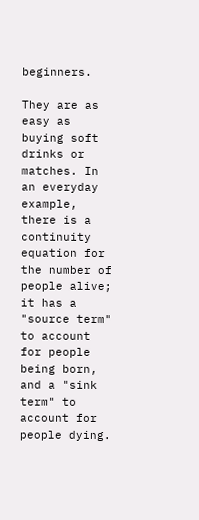beginners.

They are as easy as buying soft drinks or matches. In an everyday example, there is a continuity equation for the number of people alive; it has a "source term" to account for people being born, and a "sink term" to account for people dying.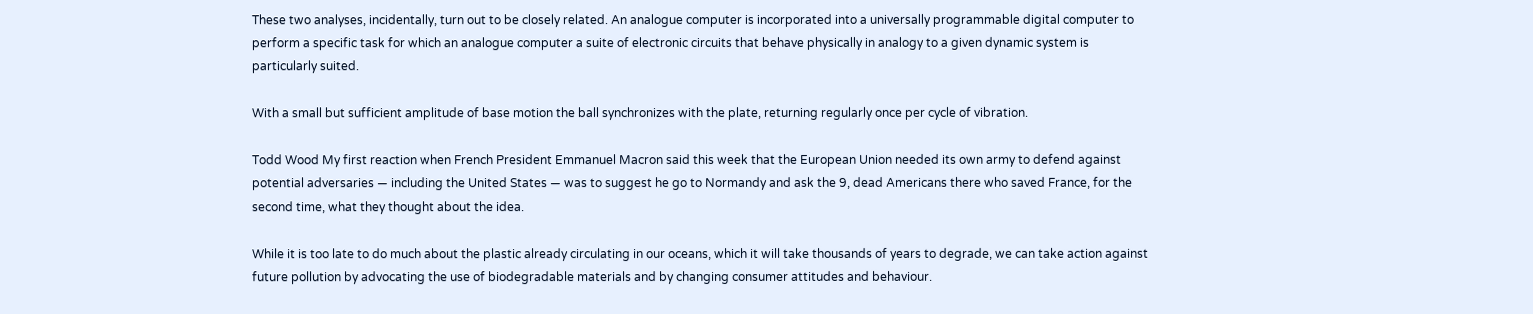These two analyses, incidentally, turn out to be closely related. An analogue computer is incorporated into a universally programmable digital computer to perform a specific task for which an analogue computer a suite of electronic circuits that behave physically in analogy to a given dynamic system is particularly suited.

With a small but sufficient amplitude of base motion the ball synchronizes with the plate, returning regularly once per cycle of vibration.

Todd Wood My first reaction when French President Emmanuel Macron said this week that the European Union needed its own army to defend against potential adversaries — including the United States — was to suggest he go to Normandy and ask the 9, dead Americans there who saved France, for the second time, what they thought about the idea.

While it is too late to do much about the plastic already circulating in our oceans, which it will take thousands of years to degrade, we can take action against future pollution by advocating the use of biodegradable materials and by changing consumer attitudes and behaviour.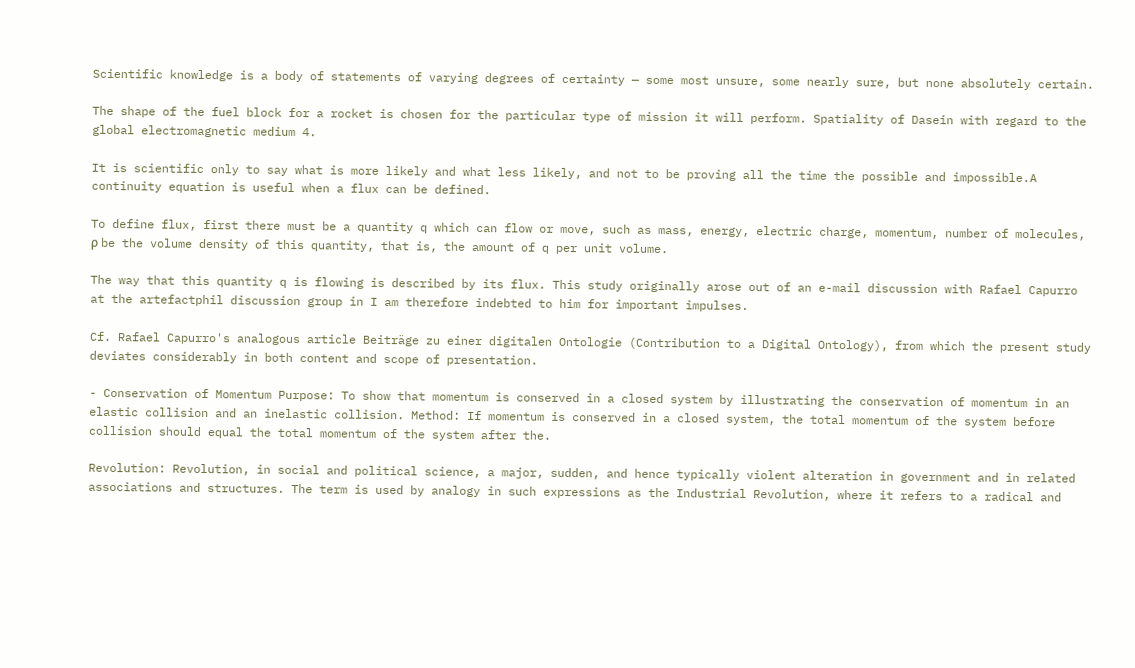Scientific knowledge is a body of statements of varying degrees of certainty — some most unsure, some nearly sure, but none absolutely certain.

The shape of the fuel block for a rocket is chosen for the particular type of mission it will perform. Spatiality of Dasein with regard to the global electromagnetic medium 4.

It is scientific only to say what is more likely and what less likely, and not to be proving all the time the possible and impossible.A continuity equation is useful when a flux can be defined.

To define flux, first there must be a quantity q which can flow or move, such as mass, energy, electric charge, momentum, number of molecules, ρ be the volume density of this quantity, that is, the amount of q per unit volume.

The way that this quantity q is flowing is described by its flux. This study originally arose out of an e-mail discussion with Rafael Capurro at the artefactphil discussion group in I am therefore indebted to him for important impulses.

Cf. Rafael Capurro's analogous article Beiträge zu einer digitalen Ontologie (Contribution to a Digital Ontology), from which the present study deviates considerably in both content and scope of presentation.

- Conservation of Momentum Purpose: To show that momentum is conserved in a closed system by illustrating the conservation of momentum in an elastic collision and an inelastic collision. Method: If momentum is conserved in a closed system, the total momentum of the system before collision should equal the total momentum of the system after the.

Revolution: Revolution, in social and political science, a major, sudden, and hence typically violent alteration in government and in related associations and structures. The term is used by analogy in such expressions as the Industrial Revolution, where it refers to a radical and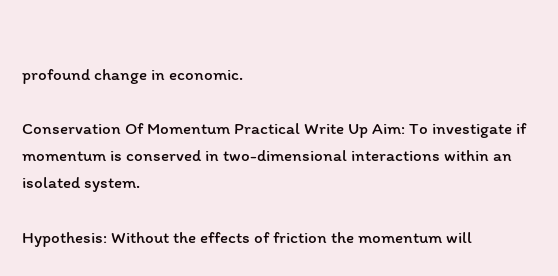profound change in economic.

Conservation Of Momentum Practical Write Up Aim: To investigate if momentum is conserved in two-dimensional interactions within an isolated system.

Hypothesis: Without the effects of friction the momentum will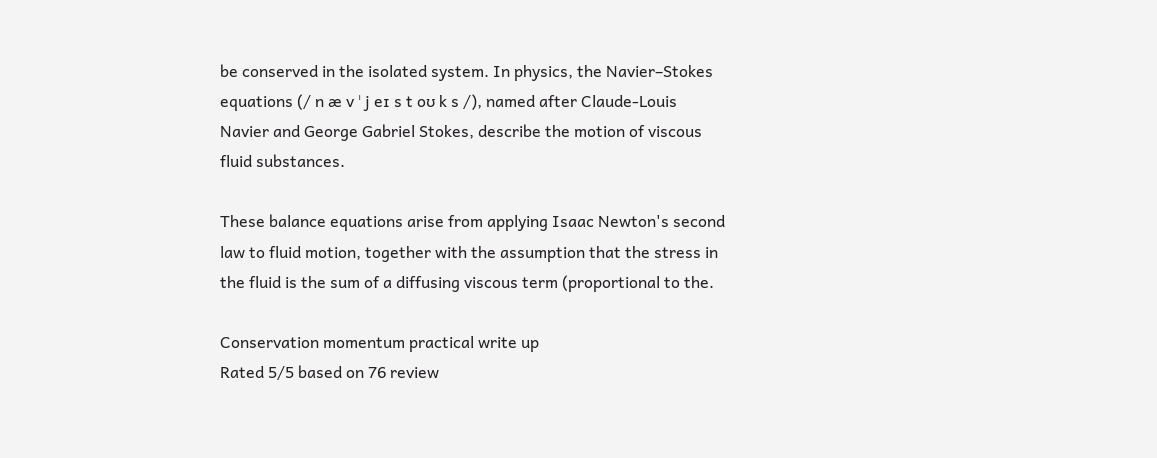be conserved in the isolated system. In physics, the Navier–Stokes equations (/ n æ v ˈ j eɪ s t oʊ k s /), named after Claude-Louis Navier and George Gabriel Stokes, describe the motion of viscous fluid substances.

These balance equations arise from applying Isaac Newton's second law to fluid motion, together with the assumption that the stress in the fluid is the sum of a diffusing viscous term (proportional to the.

Conservation momentum practical write up
Rated 5/5 based on 76 review